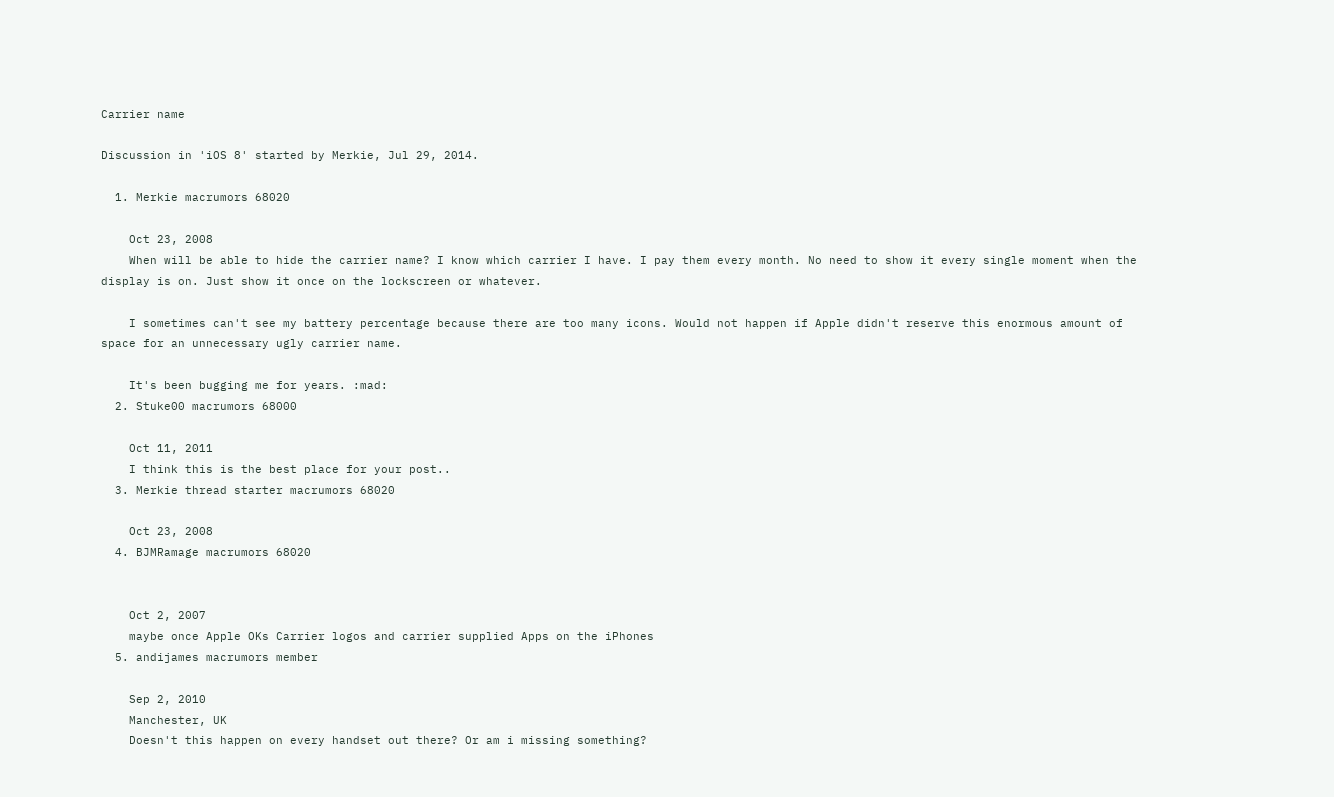Carrier name

Discussion in 'iOS 8' started by Merkie, Jul 29, 2014.

  1. Merkie macrumors 68020

    Oct 23, 2008
    When will be able to hide the carrier name? I know which carrier I have. I pay them every month. No need to show it every single moment when the display is on. Just show it once on the lockscreen or whatever.

    I sometimes can't see my battery percentage because there are too many icons. Would not happen if Apple didn't reserve this enormous amount of space for an unnecessary ugly carrier name.

    It's been bugging me for years. :mad:
  2. Stuke00 macrumors 68000

    Oct 11, 2011
    I think this is the best place for your post..
  3. Merkie thread starter macrumors 68020

    Oct 23, 2008
  4. BJMRamage macrumors 68020


    Oct 2, 2007
    maybe once Apple OKs Carrier logos and carrier supplied Apps on the iPhones
  5. andijames macrumors member

    Sep 2, 2010
    Manchester, UK
    Doesn't this happen on every handset out there? Or am i missing something?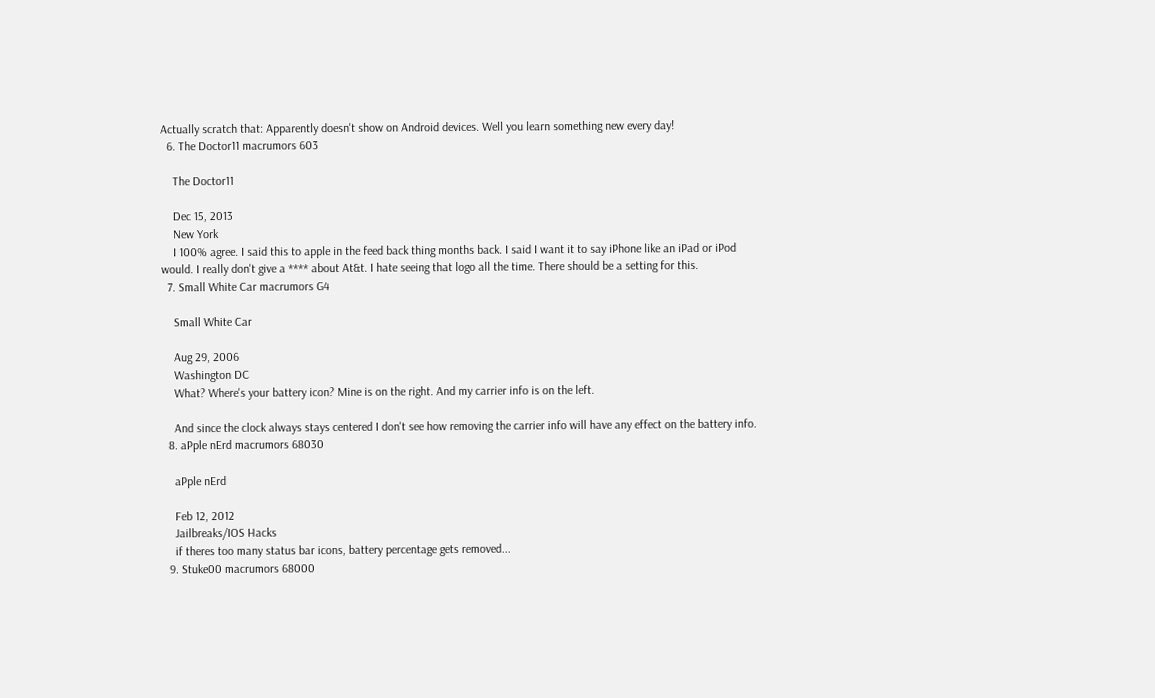Actually scratch that: Apparently doesn't show on Android devices. Well you learn something new every day!
  6. The Doctor11 macrumors 603

    The Doctor11

    Dec 15, 2013
    New York
    I 100% agree. I said this to apple in the feed back thing months back. I said I want it to say iPhone like an iPad or iPod would. I really don't give a **** about At&t. I hate seeing that logo all the time. There should be a setting for this.
  7. Small White Car macrumors G4

    Small White Car

    Aug 29, 2006
    Washington DC
    What? Where's your battery icon? Mine is on the right. And my carrier info is on the left.

    And since the clock always stays centered I don't see how removing the carrier info will have any effect on the battery info.
  8. aPple nErd macrumors 68030

    aPple nErd

    Feb 12, 2012
    Jailbreaks/IOS Hacks
    if theres too many status bar icons, battery percentage gets removed...
  9. Stuke00 macrumors 68000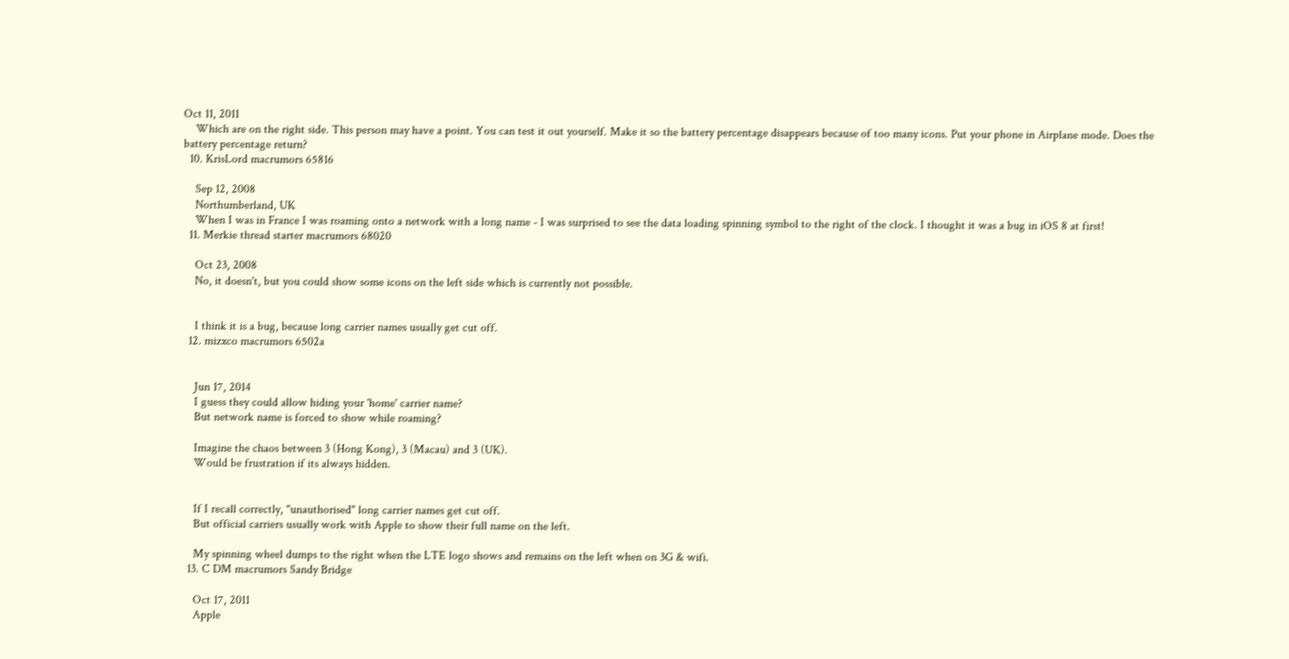Oct 11, 2011
    Which are on the right side. This person may have a point. You can test it out yourself. Make it so the battery percentage disappears because of too many icons. Put your phone in Airplane mode. Does the battery percentage return?
  10. KrisLord macrumors 65816

    Sep 12, 2008
    Northumberland, UK
    When I was in France I was roaming onto a network with a long name - I was surprised to see the data loading spinning symbol to the right of the clock. I thought it was a bug in iOS 8 at first!
  11. Merkie thread starter macrumors 68020

    Oct 23, 2008
    No, it doesn't, but you could show some icons on the left side which is currently not possible.


    I think it is a bug, because long carrier names usually get cut off.
  12. mizxco macrumors 6502a


    Jun 17, 2014
    I guess they could allow hiding your 'home' carrier name?
    But network name is forced to show while roaming?

    Imagine the chaos between 3 (Hong Kong), 3 (Macau) and 3 (UK).
    Would be frustration if its always hidden.


    If I recall correctly, "unauthorised" long carrier names get cut off.
    But official carriers usually work with Apple to show their full name on the left.

    My spinning wheel dumps to the right when the LTE logo shows and remains on the left when on 3G & wifi.
  13. C DM macrumors Sandy Bridge

    Oct 17, 2011
    Apple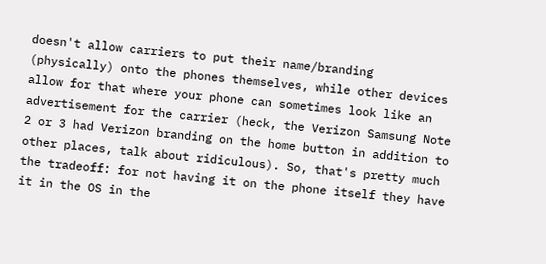doesn't allow carriers to put their name/branding (physically) onto the phones themselves, while other devices allow for that where your phone can sometimes look like an advertisement for the carrier (heck, the Verizon Samsung Note 2 or 3 had Verizon branding on the home button in addition to other places, talk about ridiculous). So, that's pretty much the tradeoff: for not having it on the phone itself they have it in the OS in the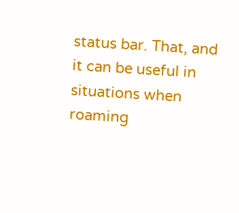status bar. That, and it can be useful in situations when roaming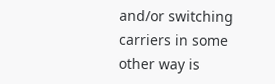and/or switching carriers in some other way is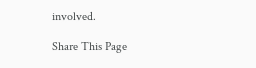involved.

Share This Page